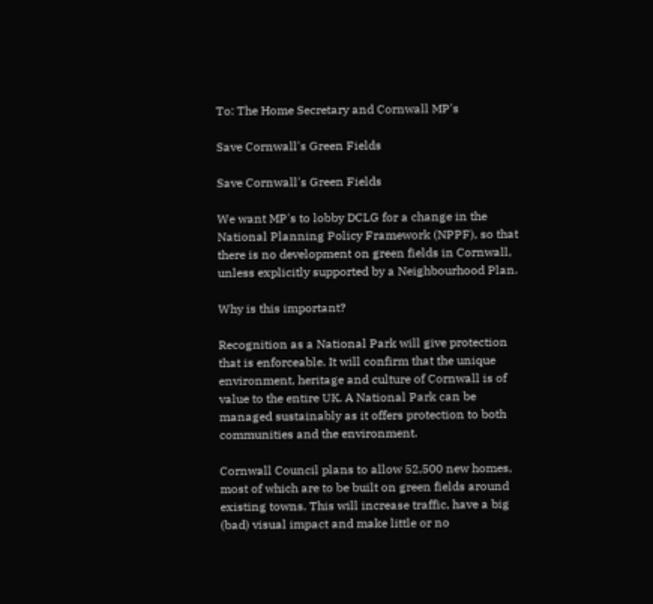To: The Home Secretary and Cornwall MP's

Save Cornwall's Green Fields

Save Cornwall's Green Fields

We want MP's to lobby DCLG for a change in the National Planning Policy Framework (NPPF), so that there is no development on green fields in Cornwall, unless explicitly supported by a Neighbourhood Plan.

Why is this important?

Recognition as a National Park will give protection that is enforceable. It will confirm that the unique environment, heritage and culture of Cornwall is of value to the entire UK. A National Park can be managed sustainably as it offers protection to both communities and the environment.

Cornwall Council plans to allow 52,500 new homes, most of which are to be built on green fields around existing towns. This will increase traffic, have a big (bad) visual impact and make little or no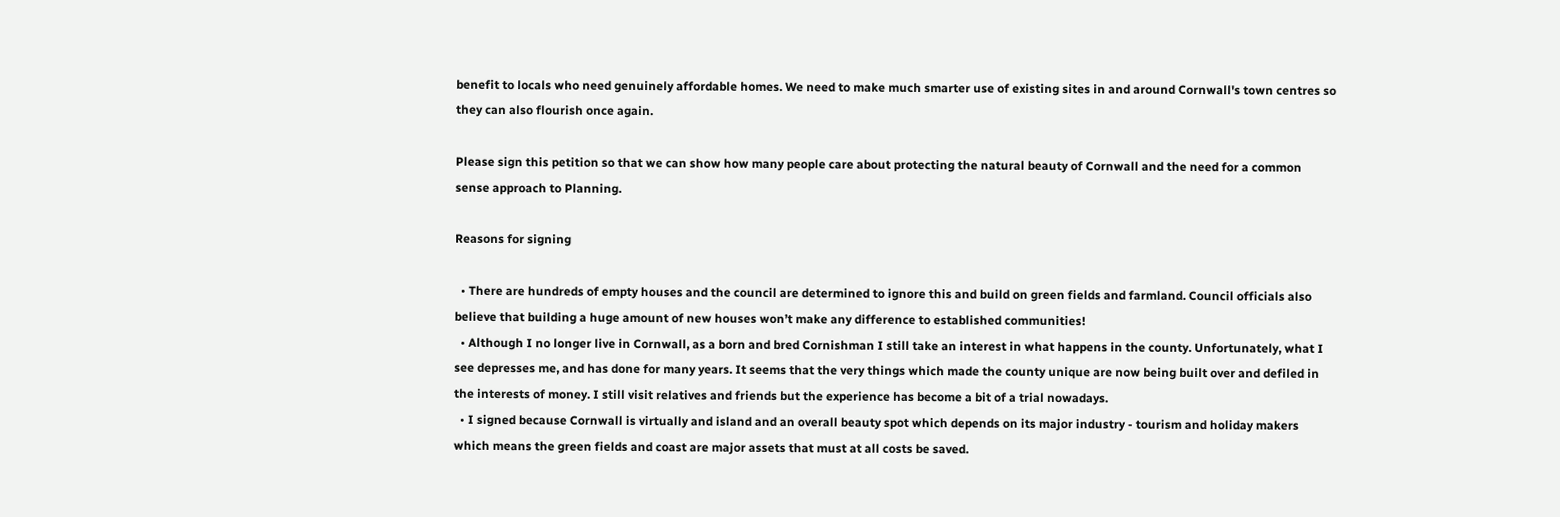benefit to locals who need genuinely affordable homes. We need to make much smarter use of existing sites in and around Cornwall's town centres so they can also flourish once again.

Please sign this petition so that we can show how many people care about protecting the natural beauty of Cornwall and the need for a common sense approach to Planning.

Reasons for signing

  • There are hundreds of empty houses and the council are determined to ignore this and build on green fields and farmland. Council officials also believe that building a huge amount of new houses won’t make any difference to established communities!
  • Although I no longer live in Cornwall, as a born and bred Cornishman I still take an interest in what happens in the county. Unfortunately, what I see depresses me, and has done for many years. It seems that the very things which made the county unique are now being built over and defiled in the interests of money. I still visit relatives and friends but the experience has become a bit of a trial nowadays.
  • I signed because Cornwall is virtually and island and an overall beauty spot which depends on its major industry - tourism and holiday makers which means the green fields and coast are major assets that must at all costs be saved.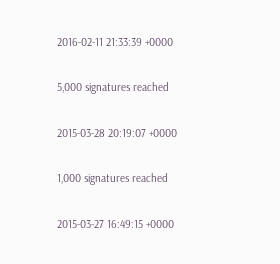2016-02-11 21:33:39 +0000

5,000 signatures reached

2015-03-28 20:19:07 +0000

1,000 signatures reached

2015-03-27 16:49:15 +0000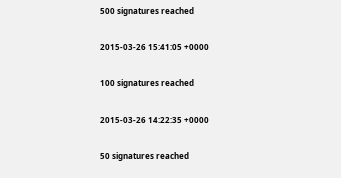500 signatures reached

2015-03-26 15:41:05 +0000

100 signatures reached

2015-03-26 14:22:35 +0000

50 signatures reached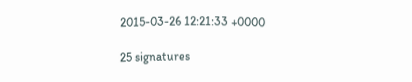2015-03-26 12:21:33 +0000

25 signatures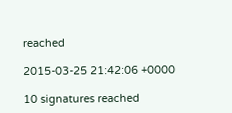reached

2015-03-25 21:42:06 +0000

10 signatures reached